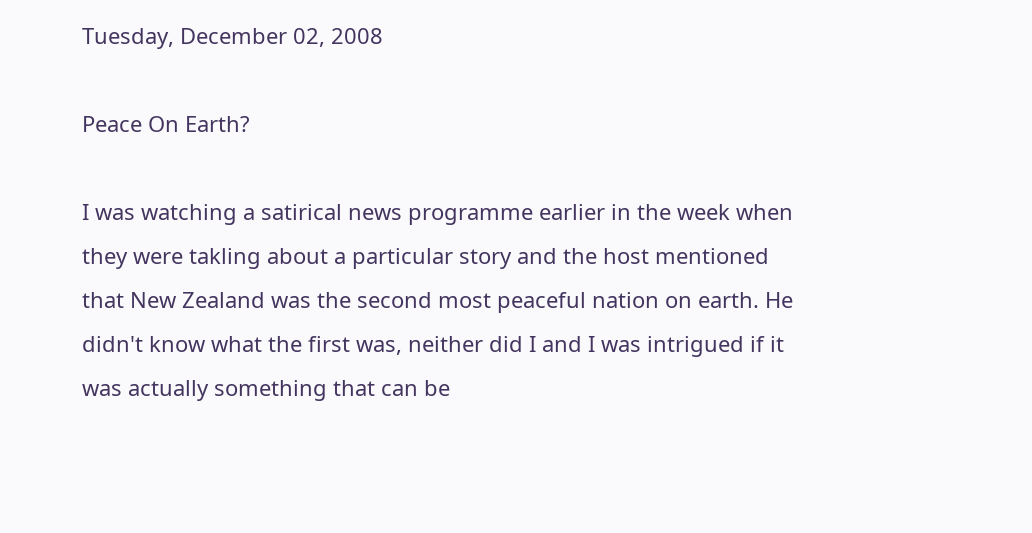Tuesday, December 02, 2008

Peace On Earth?

I was watching a satirical news programme earlier in the week when they were takling about a particular story and the host mentioned that New Zealand was the second most peaceful nation on earth. He didn't know what the first was, neither did I and I was intrigued if it was actually something that can be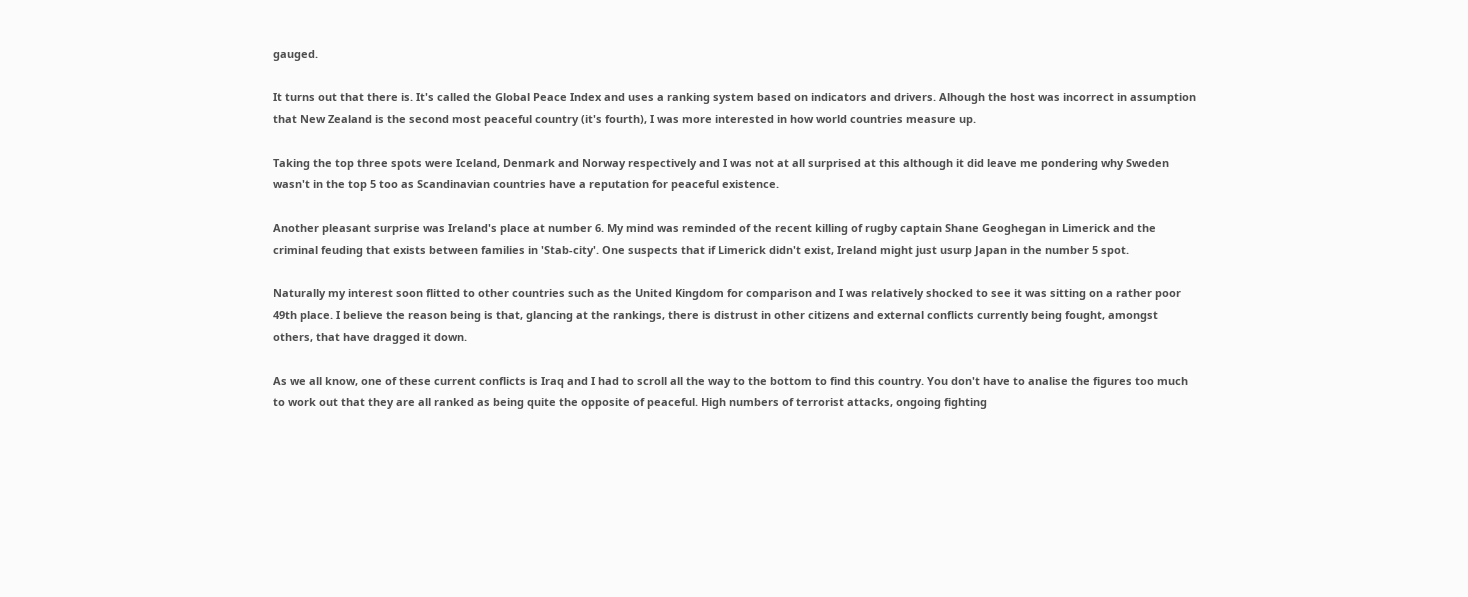gauged.

It turns out that there is. It's called the Global Peace Index and uses a ranking system based on indicators and drivers. Alhough the host was incorrect in assumption that New Zealand is the second most peaceful country (it's fourth), I was more interested in how world countries measure up.

Taking the top three spots were Iceland, Denmark and Norway respectively and I was not at all surprised at this although it did leave me pondering why Sweden wasn't in the top 5 too as Scandinavian countries have a reputation for peaceful existence.

Another pleasant surprise was Ireland's place at number 6. My mind was reminded of the recent killing of rugby captain Shane Geoghegan in Limerick and the criminal feuding that exists between families in 'Stab-city'. One suspects that if Limerick didn't exist, Ireland might just usurp Japan in the number 5 spot.

Naturally my interest soon flitted to other countries such as the United Kingdom for comparison and I was relatively shocked to see it was sitting on a rather poor 49th place. I believe the reason being is that, glancing at the rankings, there is distrust in other citizens and external conflicts currently being fought, amongst others, that have dragged it down.

As we all know, one of these current conflicts is Iraq and I had to scroll all the way to the bottom to find this country. You don't have to analise the figures too much to work out that they are all ranked as being quite the opposite of peaceful. High numbers of terrorist attacks, ongoing fighting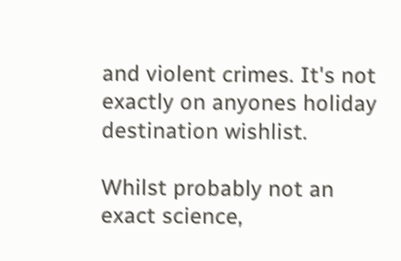and violent crimes. It's not exactly on anyones holiday destination wishlist.

Whilst probably not an exact science,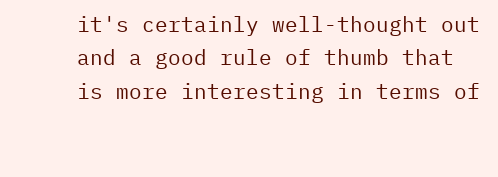it's certainly well-thought out and a good rule of thumb that is more interesting in terms of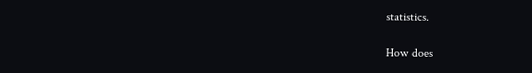statistics.

How does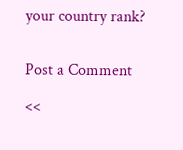your country rank?


Post a Comment

<<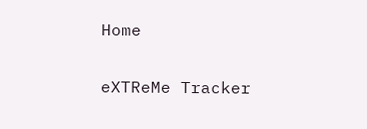Home

eXTReMe Tracker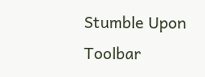Stumble Upon Toolbar